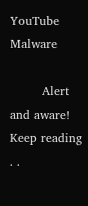YouTube Malware

        Alert and aware! Keep reading . .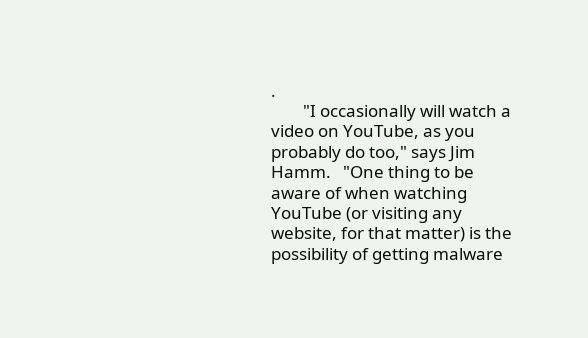.
        "I occasionally will watch a video on YouTube, as you probably do too," says Jim Hamm.   "One thing to be aware of when watching YouTube (or visiting any website, for that matter) is the possibility of getting malware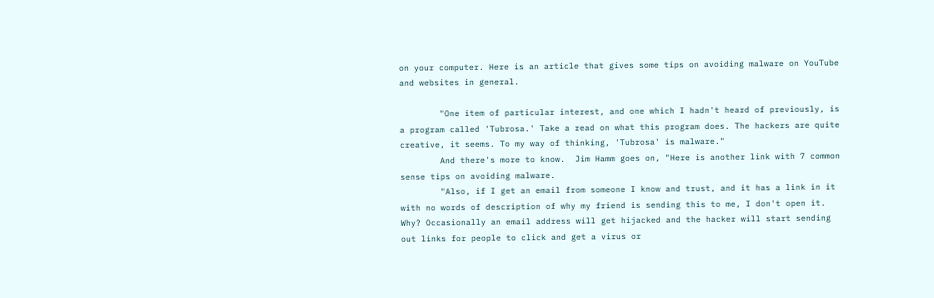on your computer. Here is an article that gives some tips on avoiding malware on YouTube and websites in general.

        "One item of particular interest, and one which I hadn't heard of previously, is a program called 'Tubrosa.' Take a read on what this program does. The hackers are quite creative, it seems. To my way of thinking, 'Tubrosa' is malware."
        And there's more to know.  Jim Hamm goes on, "Here is another link with 7 common sense tips on avoiding malware.
        "Also, if I get an email from someone I know and trust, and it has a link in it with no words of description of why my friend is sending this to me, I don't open it. Why? Occasionally an email address will get hijacked and the hacker will start sending out links for people to click and get a virus or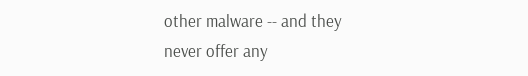other malware -- and they never offer any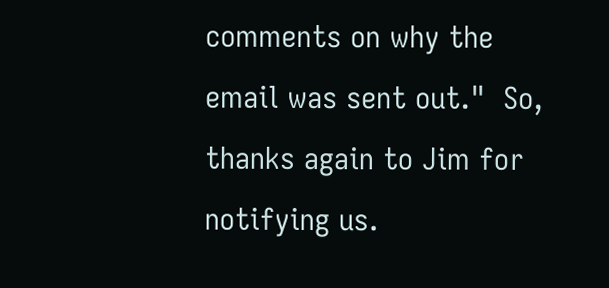comments on why the email was sent out."  So, thanks again to Jim for notifying us.